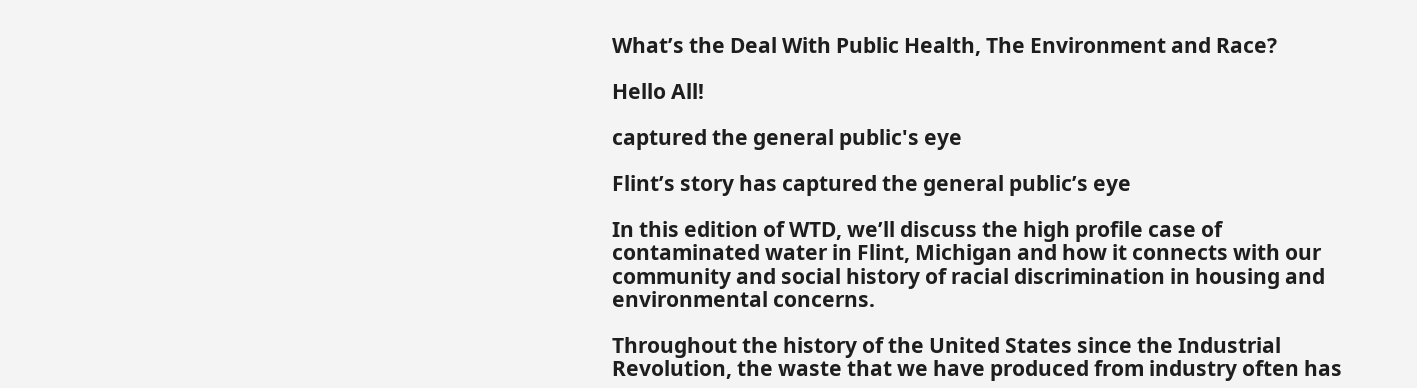What’s the Deal With Public Health, The Environment and Race?

Hello All!

captured the general public's eye

Flint’s story has captured the general public’s eye

In this edition of WTD, we’ll discuss the high profile case of contaminated water in Flint, Michigan and how it connects with our community and social history of racial discrimination in housing and environmental concerns.

Throughout the history of the United States since the Industrial Revolution, the waste that we have produced from industry often has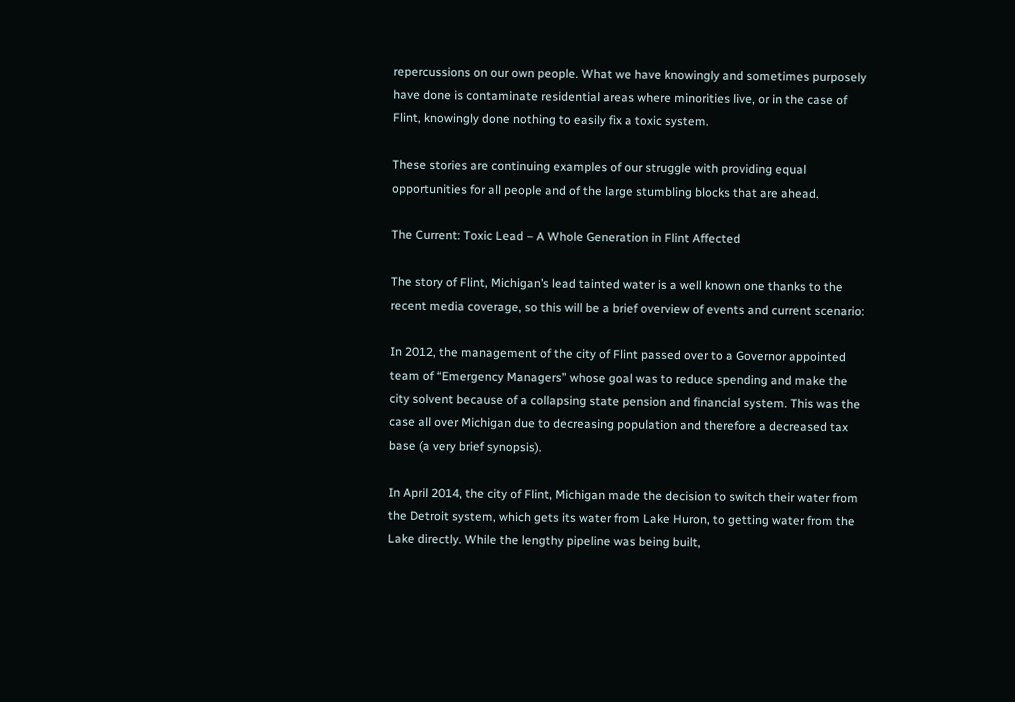repercussions on our own people. What we have knowingly and sometimes purposely have done is contaminate residential areas where minorities live, or in the case of Flint, knowingly done nothing to easily fix a toxic system.

These stories are continuing examples of our struggle with providing equal opportunities for all people and of the large stumbling blocks that are ahead.

The Current: Toxic Lead – A Whole Generation in Flint Affected

The story of Flint, Michigan’s lead tainted water is a well known one thanks to the recent media coverage, so this will be a brief overview of events and current scenario:

In 2012, the management of the city of Flint passed over to a Governor appointed team of “Emergency Managers” whose goal was to reduce spending and make the city solvent because of a collapsing state pension and financial system. This was the case all over Michigan due to decreasing population and therefore a decreased tax base (a very brief synopsis).

In April 2014, the city of Flint, Michigan made the decision to switch their water from the Detroit system, which gets its water from Lake Huron, to getting water from the Lake directly. While the lengthy pipeline was being built,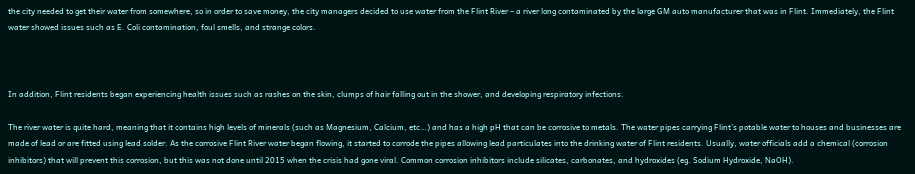the city needed to get their water from somewhere, so in order to save money, the city managers decided to use water from the Flint River – a river long contaminated by the large GM auto manufacturer that was in Flint. Immediately, the Flint water showed issues such as E. Coli contamination, foul smells, and strange colors.



In addition, Flint residents began experiencing health issues such as rashes on the skin, clumps of hair falling out in the shower, and developing respiratory infections.

The river water is quite hard, meaning that it contains high levels of minerals (such as Magnesium, Calcium, etc…) and has a high pH that can be corrosive to metals. The water pipes carrying Flint’s potable water to houses and businesses are made of lead or are fitted using lead solder. As the corrosive Flint River water began flowing, it started to corrode the pipes allowing lead particulates into the drinking water of Flint residents. Usually, water officials add a chemical (corrosion inhibitors) that will prevent this corrosion, but this was not done until 2015 when the crisis had gone viral. Common corrosion inhibitors include silicates, carbonates, and hydroxides (eg. Sodium Hydroxide, NaOH).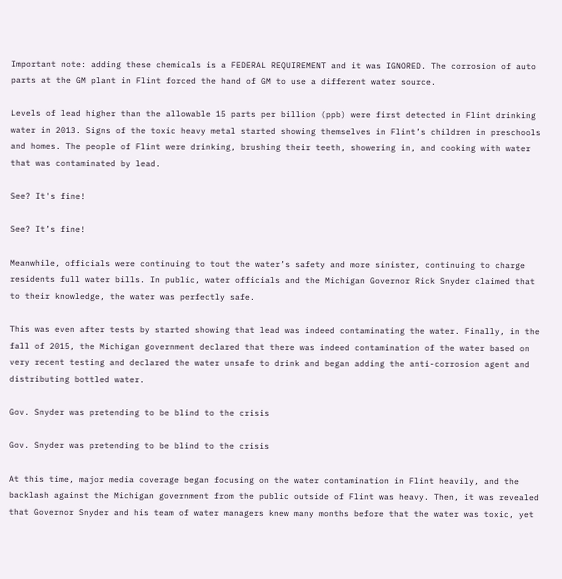Important note: adding these chemicals is a FEDERAL REQUIREMENT and it was IGNORED. The corrosion of auto parts at the GM plant in Flint forced the hand of GM to use a different water source.

Levels of lead higher than the allowable 15 parts per billion (ppb) were first detected in Flint drinking water in 2013. Signs of the toxic heavy metal started showing themselves in Flint’s children in preschools and homes. The people of Flint were drinking, brushing their teeth, showering in, and cooking with water that was contaminated by lead.

See? It's fine!

See? It’s fine!

Meanwhile, officials were continuing to tout the water’s safety and more sinister, continuing to charge residents full water bills. In public, water officials and the Michigan Governor Rick Snyder claimed that to their knowledge, the water was perfectly safe.

This was even after tests by started showing that lead was indeed contaminating the water. Finally, in the fall of 2015, the Michigan government declared that there was indeed contamination of the water based on very recent testing and declared the water unsafe to drink and began adding the anti-corrosion agent and distributing bottled water.

Gov. Snyder was pretending to be blind to the crisis

Gov. Snyder was pretending to be blind to the crisis

At this time, major media coverage began focusing on the water contamination in Flint heavily, and the backlash against the Michigan government from the public outside of Flint was heavy. Then, it was revealed that Governor Snyder and his team of water managers knew many months before that the water was toxic, yet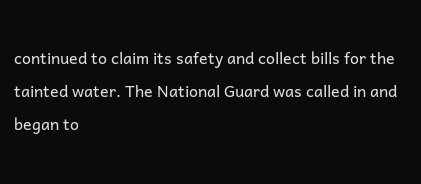continued to claim its safety and collect bills for the tainted water. The National Guard was called in and began to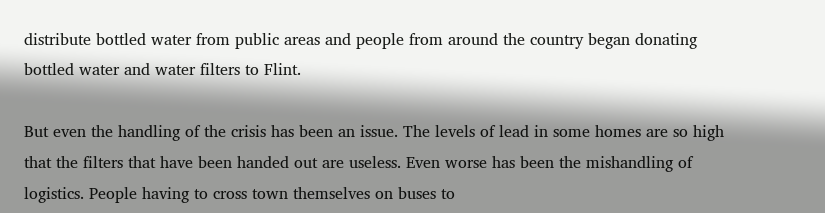distribute bottled water from public areas and people from around the country began donating bottled water and water filters to Flint.

But even the handling of the crisis has been an issue. The levels of lead in some homes are so high that the filters that have been handed out are useless. Even worse has been the mishandling of logistics. People having to cross town themselves on buses to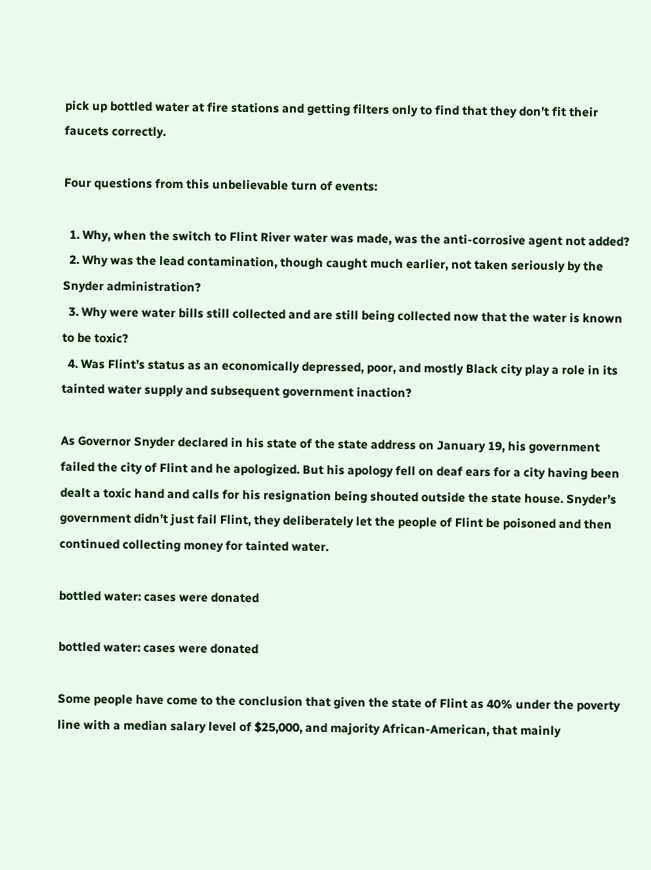pick up bottled water at fire stations and getting filters only to find that they don’t fit their faucets correctly.

Four questions from this unbelievable turn of events:

  1. Why, when the switch to Flint River water was made, was the anti-corrosive agent not added?
  2. Why was the lead contamination, though caught much earlier, not taken seriously by the Snyder administration?
  3. Why were water bills still collected and are still being collected now that the water is known to be toxic?
  4. Was Flint’s status as an economically depressed, poor, and mostly Black city play a role in its tainted water supply and subsequent government inaction?

As Governor Snyder declared in his state of the state address on January 19, his government failed the city of Flint and he apologized. But his apology fell on deaf ears for a city having been dealt a toxic hand and calls for his resignation being shouted outside the state house. Snyder’s government didn’t just fail Flint, they deliberately let the people of Flint be poisoned and then continued collecting money for tainted water.

bottled water: cases were donated

bottled water: cases were donated

Some people have come to the conclusion that given the state of Flint as 40% under the poverty line with a median salary level of $25,000, and majority African-American, that mainly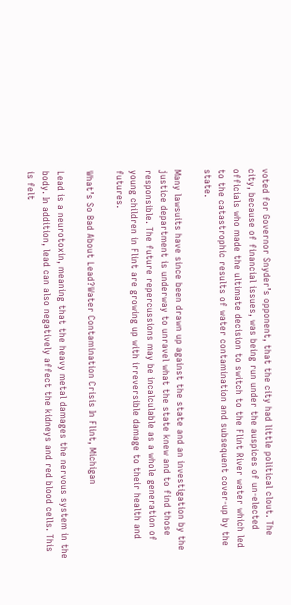voted for Governor Snyder’s opponent, that the city had little political clout. The city, because of financial issues, was being run under the auspices of un-elected officials who made the ultimate decision to switch to the Flint River water which led to the catastrophic results of water contamination and subsequent cover-up by the state.

Many lawsuits have since been drawn up against the state and an investigation by the justice department is underway to unravel what the state knew and to find those responsible. The future repercussions may be incalculable as a whole generation of young children in Flint are growing up with irreversible damage to their health and futures.

What’s So Bad About Lead?Water Contamination Crisis In Flint, Michigan

Lead is a neurotoxin, meaning that the heavy metal damages the nervous system in the body. In addition, lead can also negatively affect the kidneys and red blood cells. This is felt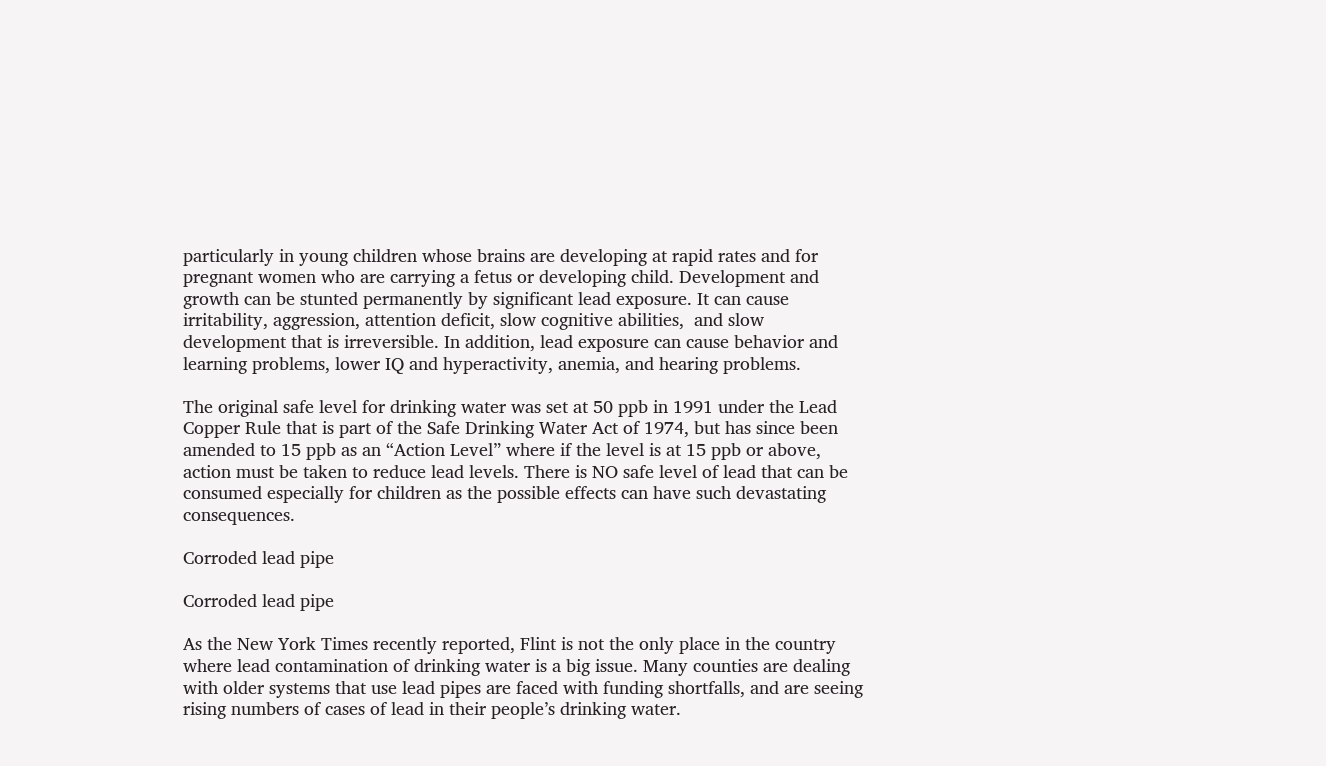particularly in young children whose brains are developing at rapid rates and for pregnant women who are carrying a fetus or developing child. Development and growth can be stunted permanently by significant lead exposure. It can cause irritability, aggression, attention deficit, slow cognitive abilities,  and slow development that is irreversible. In addition, lead exposure can cause behavior and learning problems, lower IQ and hyperactivity, anemia, and hearing problems.

The original safe level for drinking water was set at 50 ppb in 1991 under the Lead Copper Rule that is part of the Safe Drinking Water Act of 1974, but has since been amended to 15 ppb as an “Action Level” where if the level is at 15 ppb or above, action must be taken to reduce lead levels. There is NO safe level of lead that can be consumed especially for children as the possible effects can have such devastating consequences.

Corroded lead pipe

Corroded lead pipe

As the New York Times recently reported, Flint is not the only place in the country where lead contamination of drinking water is a big issue. Many counties are dealing with older systems that use lead pipes are faced with funding shortfalls, and are seeing rising numbers of cases of lead in their people’s drinking water.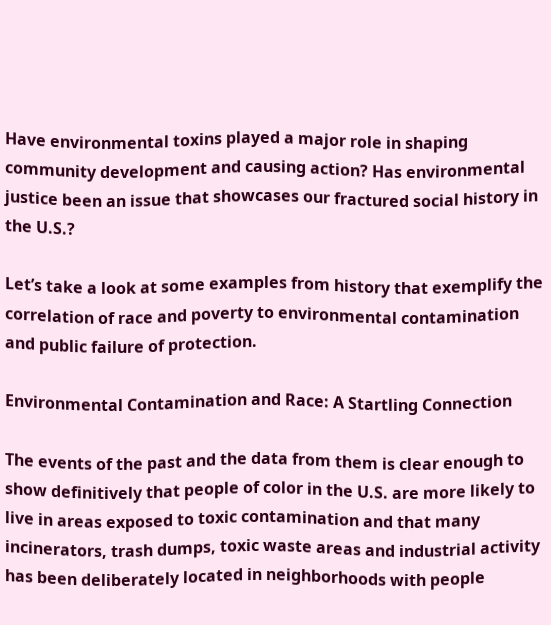Have environmental toxins played a major role in shaping community development and causing action? Has environmental justice been an issue that showcases our fractured social history in the U.S.?

Let’s take a look at some examples from history that exemplify the correlation of race and poverty to environmental contamination and public failure of protection.

Environmental Contamination and Race: A Startling Connection

The events of the past and the data from them is clear enough to show definitively that people of color in the U.S. are more likely to live in areas exposed to toxic contamination and that many incinerators, trash dumps, toxic waste areas and industrial activity has been deliberately located in neighborhoods with people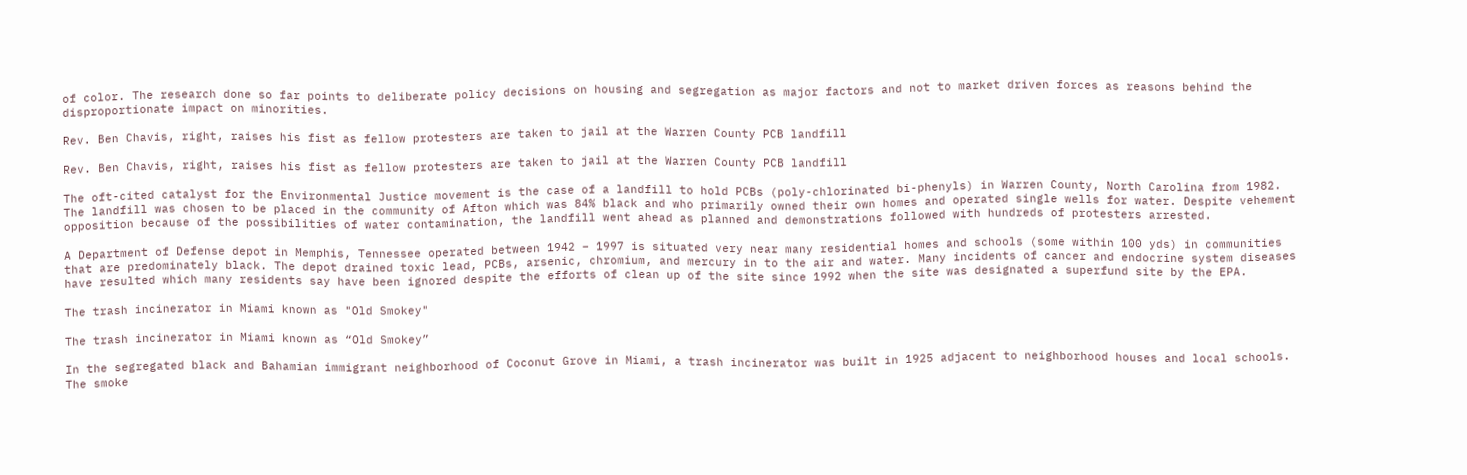of color. The research done so far points to deliberate policy decisions on housing and segregation as major factors and not to market driven forces as reasons behind the disproportionate impact on minorities.

Rev. Ben Chavis, right, raises his fist as fellow protesters are taken to jail at the Warren County PCB landfill

Rev. Ben Chavis, right, raises his fist as fellow protesters are taken to jail at the Warren County PCB landfill

The oft-cited catalyst for the Environmental Justice movement is the case of a landfill to hold PCBs (poly-chlorinated bi-phenyls) in Warren County, North Carolina from 1982.  The landfill was chosen to be placed in the community of Afton which was 84% black and who primarily owned their own homes and operated single wells for water. Despite vehement opposition because of the possibilities of water contamination, the landfill went ahead as planned and demonstrations followed with hundreds of protesters arrested.

A Department of Defense depot in Memphis, Tennessee operated between 1942 – 1997 is situated very near many residential homes and schools (some within 100 yds) in communities that are predominately black. The depot drained toxic lead, PCBs, arsenic, chromium, and mercury in to the air and water. Many incidents of cancer and endocrine system diseases have resulted which many residents say have been ignored despite the efforts of clean up of the site since 1992 when the site was designated a superfund site by the EPA.

The trash incinerator in Miami known as "Old Smokey"

The trash incinerator in Miami known as “Old Smokey”

In the segregated black and Bahamian immigrant neighborhood of Coconut Grove in Miami, a trash incinerator was built in 1925 adjacent to neighborhood houses and local schools. The smoke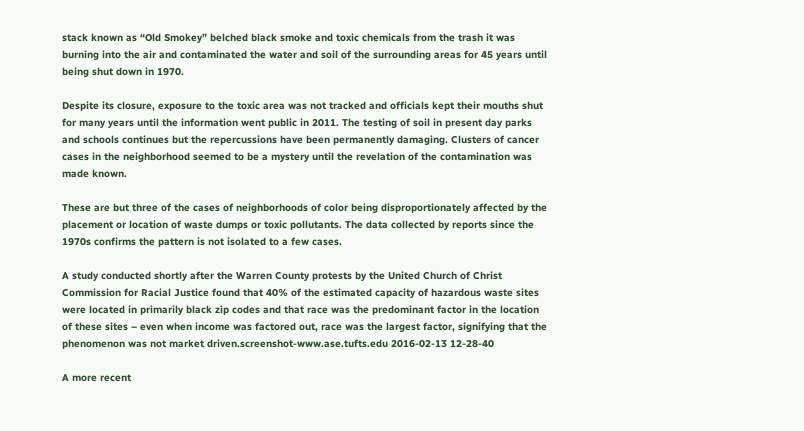stack known as “Old Smokey” belched black smoke and toxic chemicals from the trash it was burning into the air and contaminated the water and soil of the surrounding areas for 45 years until being shut down in 1970.

Despite its closure, exposure to the toxic area was not tracked and officials kept their mouths shut for many years until the information went public in 2011. The testing of soil in present day parks and schools continues but the repercussions have been permanently damaging. Clusters of cancer cases in the neighborhood seemed to be a mystery until the revelation of the contamination was made known.

These are but three of the cases of neighborhoods of color being disproportionately affected by the placement or location of waste dumps or toxic pollutants. The data collected by reports since the 1970s confirms the pattern is not isolated to a few cases.

A study conducted shortly after the Warren County protests by the United Church of Christ Commission for Racial Justice found that 40% of the estimated capacity of hazardous waste sites were located in primarily black zip codes and that race was the predominant factor in the location of these sites – even when income was factored out, race was the largest factor, signifying that the phenomenon was not market driven.screenshot-www.ase.tufts.edu 2016-02-13 12-28-40

A more recent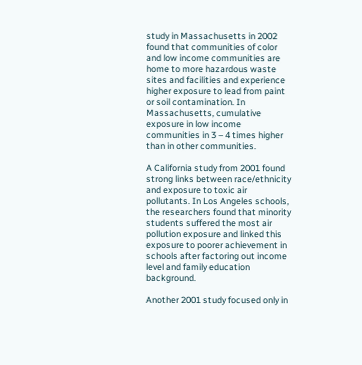study in Massachusetts in 2002 found that communities of color and low income communities are home to more hazardous waste sites and facilities and experience higher exposure to lead from paint or soil contamination. In Massachusetts, cumulative exposure in low income communities in 3 – 4 times higher than in other communities.

A California study from 2001 found strong links between race/ethnicity and exposure to toxic air pollutants. In Los Angeles schools, the researchers found that minority students suffered the most air pollution exposure and linked this exposure to poorer achievement in schools after factoring out income level and family education background.

Another 2001 study focused only in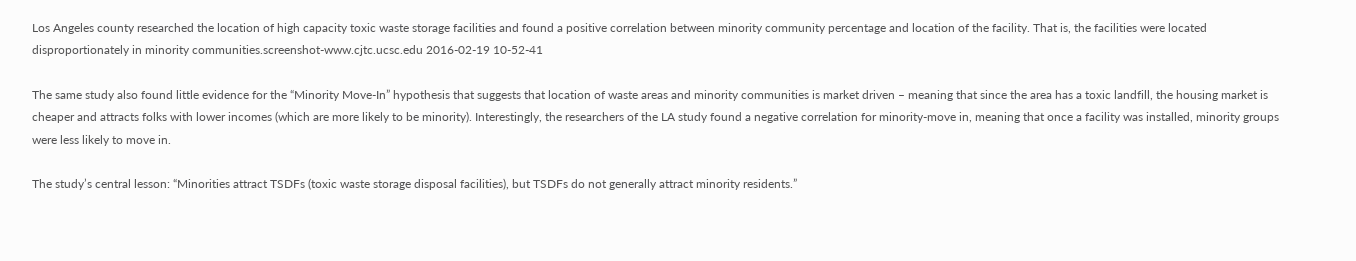Los Angeles county researched the location of high capacity toxic waste storage facilities and found a positive correlation between minority community percentage and location of the facility. That is, the facilities were located disproportionately in minority communities.screenshot-www.cjtc.ucsc.edu 2016-02-19 10-52-41

The same study also found little evidence for the “Minority Move-In” hypothesis that suggests that location of waste areas and minority communities is market driven – meaning that since the area has a toxic landfill, the housing market is cheaper and attracts folks with lower incomes (which are more likely to be minority). Interestingly, the researchers of the LA study found a negative correlation for minority-move in, meaning that once a facility was installed, minority groups were less likely to move in.

The study’s central lesson: “Minorities attract TSDFs (toxic waste storage disposal facilities), but TSDFs do not generally attract minority residents.”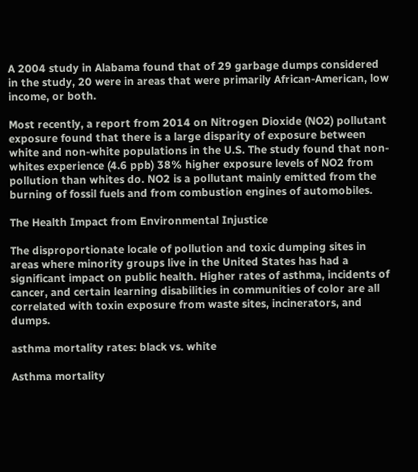A 2004 study in Alabama found that of 29 garbage dumps considered in the study, 20 were in areas that were primarily African-American, low income, or both.

Most recently, a report from 2014 on Nitrogen Dioxide (NO2) pollutant exposure found that there is a large disparity of exposure between white and non-white populations in the U.S. The study found that non-whites experience (4.6 ppb) 38% higher exposure levels of NO2 from pollution than whites do. NO2 is a pollutant mainly emitted from the burning of fossil fuels and from combustion engines of automobiles.

The Health Impact from Environmental Injustice

The disproportionate locale of pollution and toxic dumping sites in areas where minority groups live in the United States has had a significant impact on public health. Higher rates of asthma, incidents of cancer, and certain learning disabilities in communities of color are all correlated with toxin exposure from waste sites, incinerators, and dumps.

asthma mortality rates: black vs. white

Asthma mortality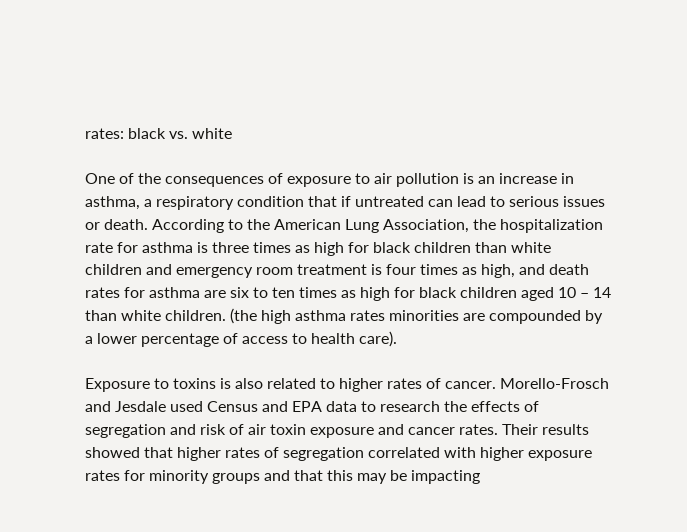rates: black vs. white

One of the consequences of exposure to air pollution is an increase in asthma, a respiratory condition that if untreated can lead to serious issues or death. According to the American Lung Association, the hospitalization rate for asthma is three times as high for black children than white children and emergency room treatment is four times as high, and death rates for asthma are six to ten times as high for black children aged 10 – 14 than white children. (the high asthma rates minorities are compounded by a lower percentage of access to health care).

Exposure to toxins is also related to higher rates of cancer. Morello-Frosch and Jesdale used Census and EPA data to research the effects of segregation and risk of air toxin exposure and cancer rates. Their results showed that higher rates of segregation correlated with higher exposure rates for minority groups and that this may be impacting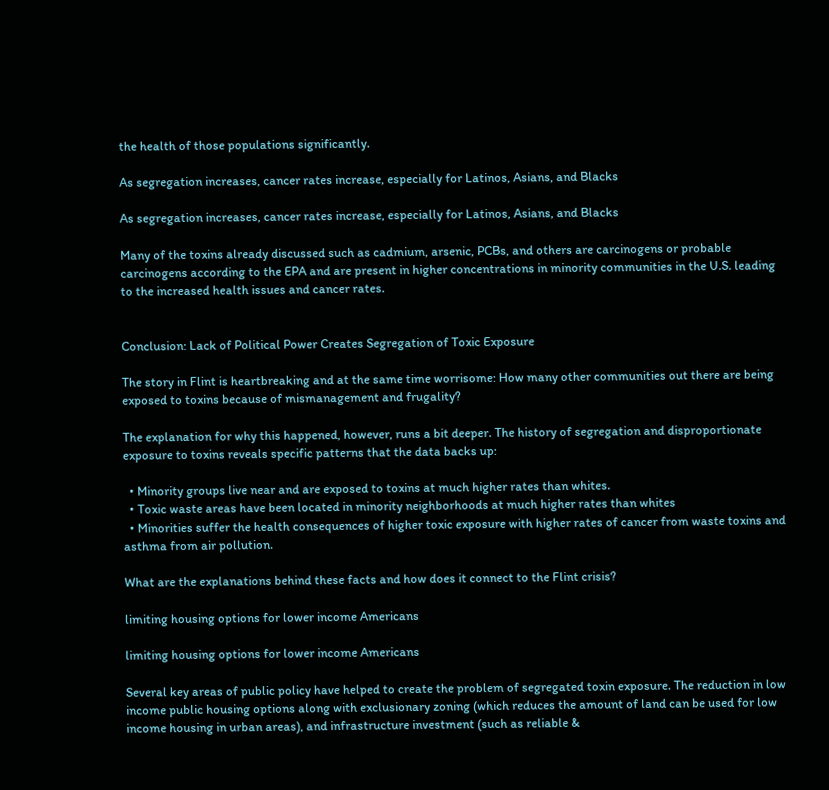the health of those populations significantly.

As segregation increases, cancer rates increase, especially for Latinos, Asians, and Blacks

As segregation increases, cancer rates increase, especially for Latinos, Asians, and Blacks

Many of the toxins already discussed such as cadmium, arsenic, PCBs, and others are carcinogens or probable carcinogens according to the EPA and are present in higher concentrations in minority communities in the U.S. leading to the increased health issues and cancer rates.


Conclusion: Lack of Political Power Creates Segregation of Toxic Exposure

The story in Flint is heartbreaking and at the same time worrisome: How many other communities out there are being exposed to toxins because of mismanagement and frugality?

The explanation for why this happened, however, runs a bit deeper. The history of segregation and disproportionate exposure to toxins reveals specific patterns that the data backs up:

  • Minority groups live near and are exposed to toxins at much higher rates than whites.
  • Toxic waste areas have been located in minority neighborhoods at much higher rates than whites
  • Minorities suffer the health consequences of higher toxic exposure with higher rates of cancer from waste toxins and asthma from air pollution.

What are the explanations behind these facts and how does it connect to the Flint crisis?

limiting housing options for lower income Americans

limiting housing options for lower income Americans

Several key areas of public policy have helped to create the problem of segregated toxin exposure. The reduction in low income public housing options along with exclusionary zoning (which reduces the amount of land can be used for low income housing in urban areas), and infrastructure investment (such as reliable &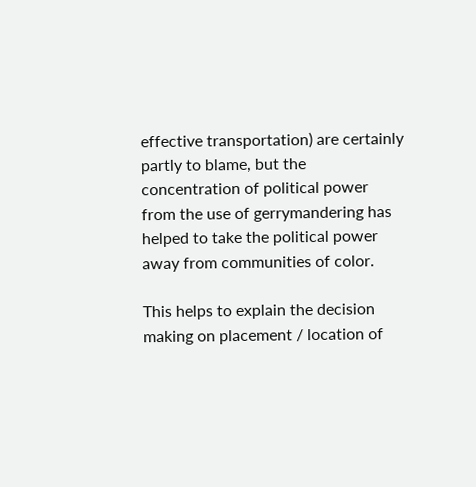effective transportation) are certainly partly to blame, but the concentration of political power from the use of gerrymandering has helped to take the political power away from communities of color.

This helps to explain the decision making on placement / location of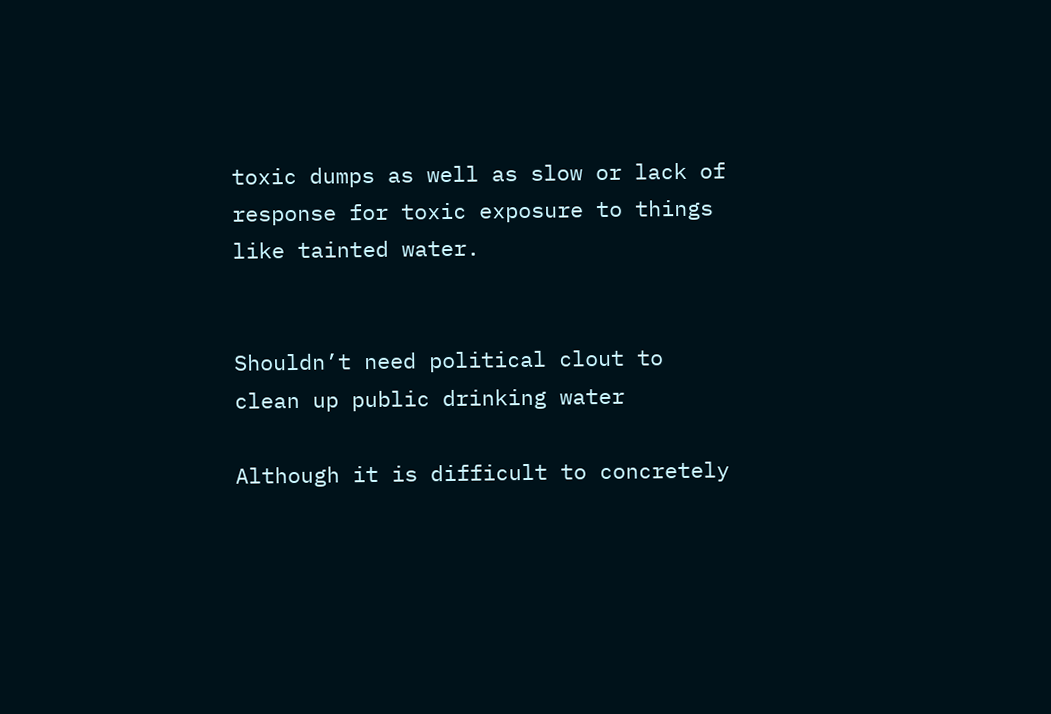toxic dumps as well as slow or lack of response for toxic exposure to things like tainted water.


Shouldn’t need political clout to clean up public drinking water

Although it is difficult to concretely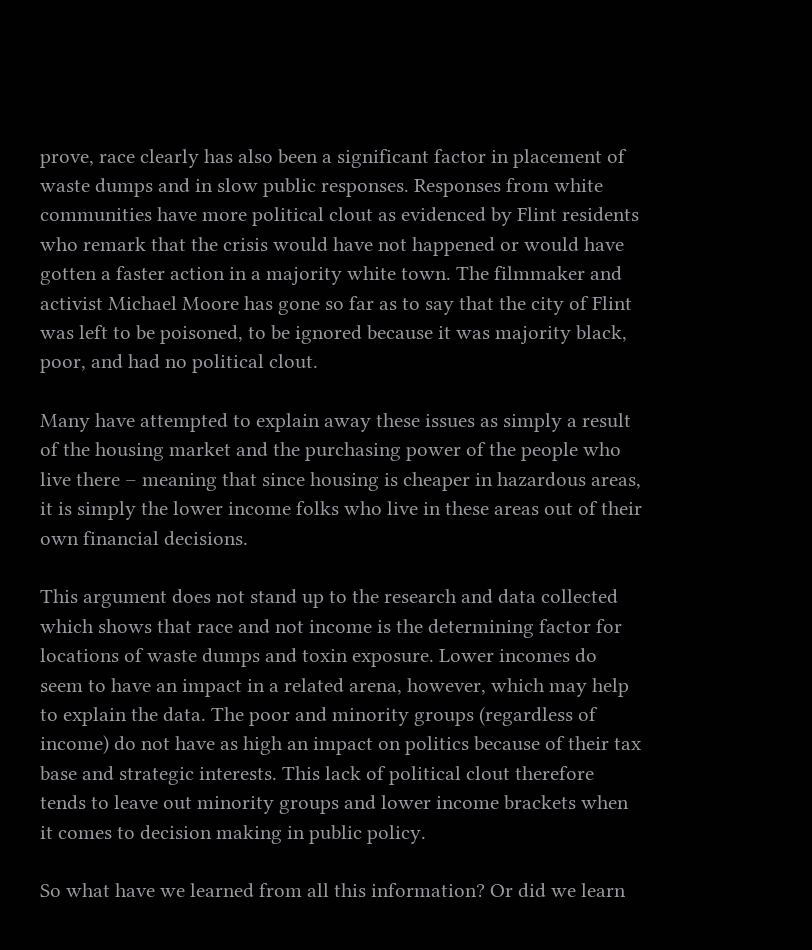prove, race clearly has also been a significant factor in placement of waste dumps and in slow public responses. Responses from white communities have more political clout as evidenced by Flint residents who remark that the crisis would have not happened or would have gotten a faster action in a majority white town. The filmmaker and activist Michael Moore has gone so far as to say that the city of Flint was left to be poisoned, to be ignored because it was majority black, poor, and had no political clout.

Many have attempted to explain away these issues as simply a result of the housing market and the purchasing power of the people who live there – meaning that since housing is cheaper in hazardous areas, it is simply the lower income folks who live in these areas out of their own financial decisions.

This argument does not stand up to the research and data collected which shows that race and not income is the determining factor for locations of waste dumps and toxin exposure. Lower incomes do seem to have an impact in a related arena, however, which may help to explain the data. The poor and minority groups (regardless of income) do not have as high an impact on politics because of their tax base and strategic interests. This lack of political clout therefore tends to leave out minority groups and lower income brackets when it comes to decision making in public policy.

So what have we learned from all this information? Or did we learn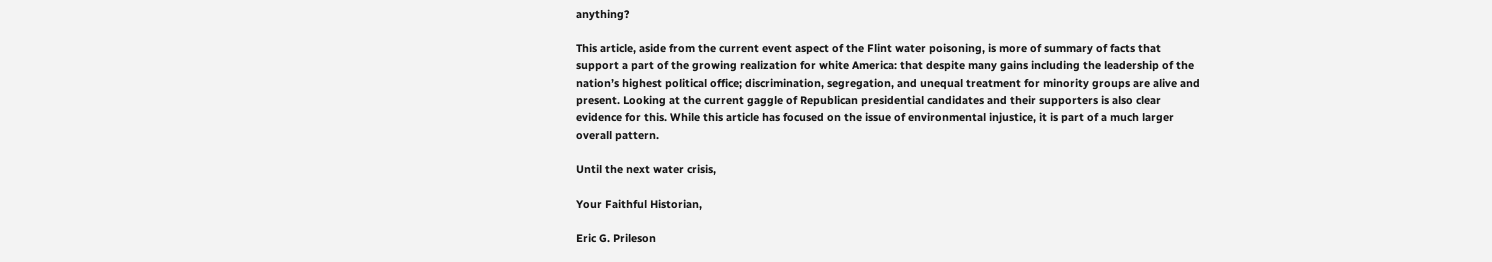anything?

This article, aside from the current event aspect of the Flint water poisoning, is more of summary of facts that support a part of the growing realization for white America: that despite many gains including the leadership of the nation’s highest political office; discrimination, segregation, and unequal treatment for minority groups are alive and present. Looking at the current gaggle of Republican presidential candidates and their supporters is also clear evidence for this. While this article has focused on the issue of environmental injustice, it is part of a much larger overall pattern.

Until the next water crisis,

Your Faithful Historian,

Eric G. Prileson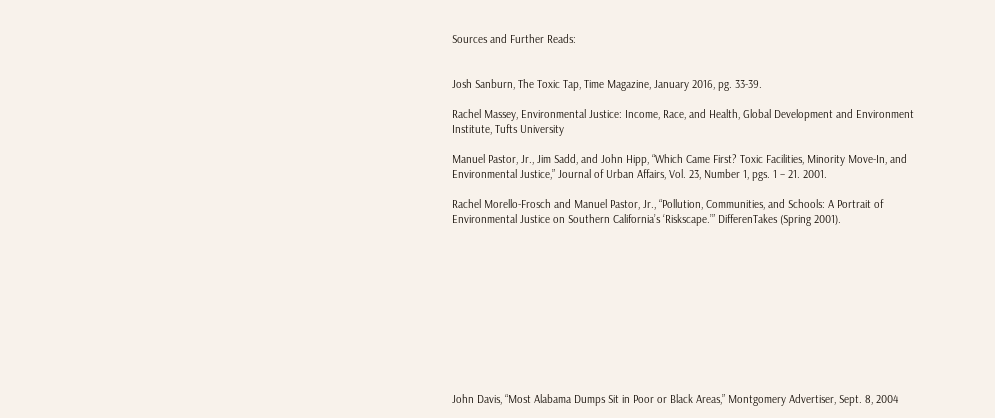Sources and Further Reads:


Josh Sanburn, The Toxic Tap, Time Magazine, January 2016, pg. 33-39.

Rachel Massey, Environmental Justice: Income, Race, and Health, Global Development and Environment Institute, Tufts University

Manuel Pastor, Jr., Jim Sadd, and John Hipp, “Which Came First? Toxic Facilities, Minority Move-In, and Environmental Justice,” Journal of Urban Affairs, Vol. 23, Number 1, pgs. 1 – 21. 2001.

Rachel Morello-Frosch and Manuel Pastor, Jr., “Pollution, Communities, and Schools: A Portrait of Environmental Justice on Southern California’s ‘Riskscape.’” DifferenTakes (Spring 2001).











John Davis, “Most Alabama Dumps Sit in Poor or Black Areas,” Montgomery Advertiser, Sept. 8, 2004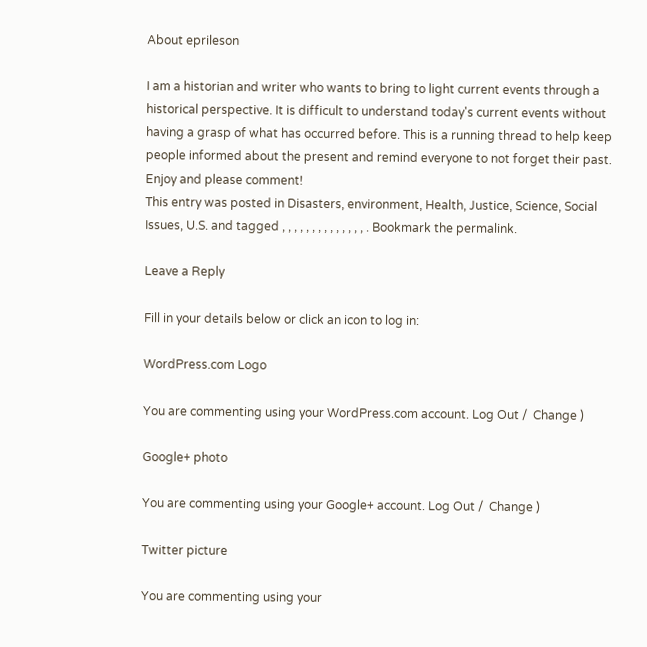About eprileson

I am a historian and writer who wants to bring to light current events through a historical perspective. It is difficult to understand today's current events without having a grasp of what has occurred before. This is a running thread to help keep people informed about the present and remind everyone to not forget their past. Enjoy and please comment!
This entry was posted in Disasters, environment, Health, Justice, Science, Social Issues, U.S. and tagged , , , , , , , , , , , , , , . Bookmark the permalink.

Leave a Reply

Fill in your details below or click an icon to log in:

WordPress.com Logo

You are commenting using your WordPress.com account. Log Out /  Change )

Google+ photo

You are commenting using your Google+ account. Log Out /  Change )

Twitter picture

You are commenting using your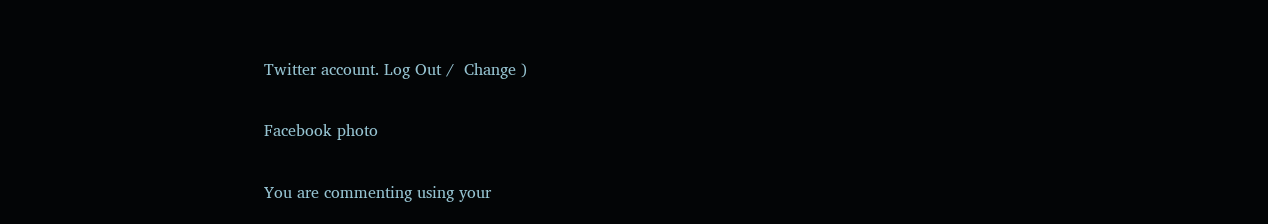Twitter account. Log Out /  Change )

Facebook photo

You are commenting using your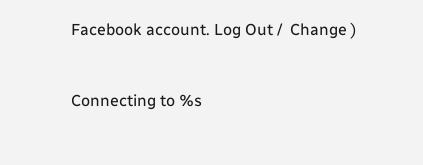Facebook account. Log Out /  Change )


Connecting to %s